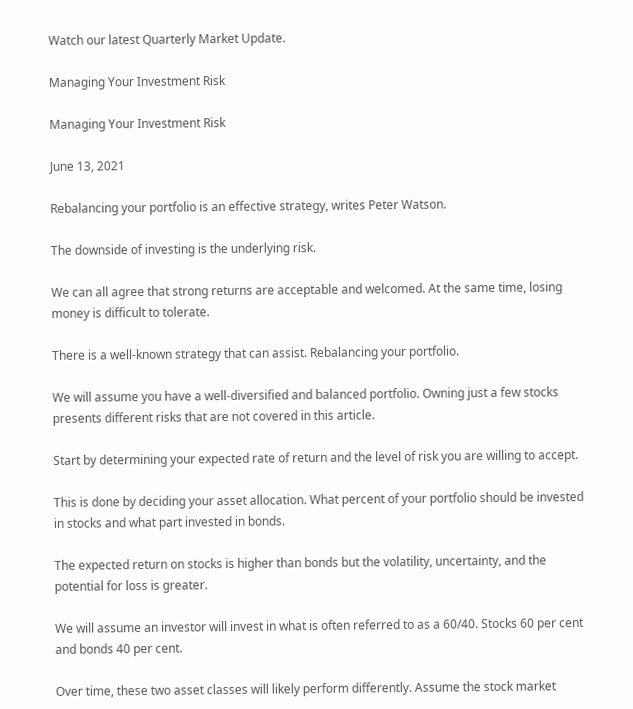Watch our latest Quarterly Market Update.

Managing Your Investment Risk

Managing Your Investment Risk

June 13, 2021

Rebalancing your portfolio is an effective strategy, writes Peter Watson.

The downside of investing is the underlying risk.

We can all agree that strong returns are acceptable and welcomed. At the same time, losing money is difficult to tolerate.

There is a well-known strategy that can assist. Rebalancing your portfolio.

We will assume you have a well-diversified and balanced portfolio. Owning just a few stocks presents different risks that are not covered in this article.

Start by determining your expected rate of return and the level of risk you are willing to accept.

This is done by deciding your asset allocation. What percent of your portfolio should be invested in stocks and what part invested in bonds.

The expected return on stocks is higher than bonds but the volatility, uncertainty, and the potential for loss is greater.

We will assume an investor will invest in what is often referred to as a 60/40. Stocks 60 per cent and bonds 40 per cent.

Over time, these two asset classes will likely perform differently. Assume the stock market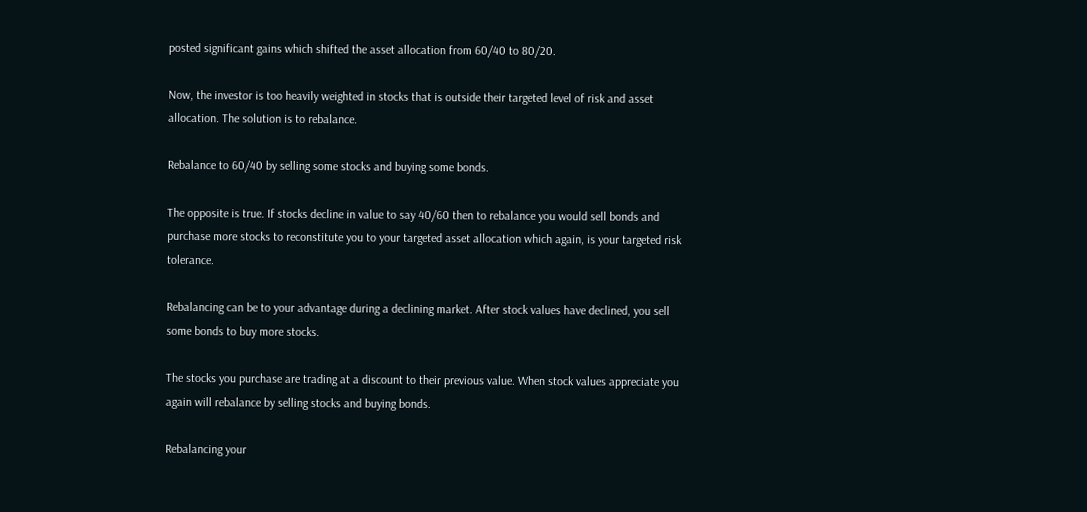posted significant gains which shifted the asset allocation from 60/40 to 80/20.

Now, the investor is too heavily weighted in stocks that is outside their targeted level of risk and asset allocation. The solution is to rebalance.

Rebalance to 60/40 by selling some stocks and buying some bonds.

The opposite is true. If stocks decline in value to say 40/60 then to rebalance you would sell bonds and purchase more stocks to reconstitute you to your targeted asset allocation which again, is your targeted risk tolerance.

Rebalancing can be to your advantage during a declining market. After stock values have declined, you sell some bonds to buy more stocks.

The stocks you purchase are trading at a discount to their previous value. When stock values appreciate you again will rebalance by selling stocks and buying bonds.

Rebalancing your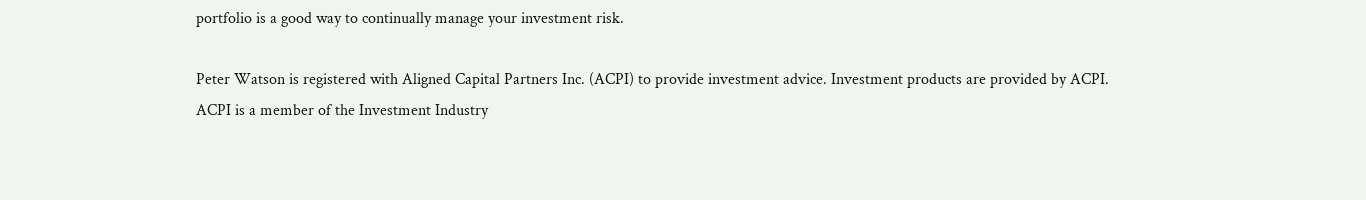portfolio is a good way to continually manage your investment risk.

Peter Watson is registered with Aligned Capital Partners Inc. (ACPI) to provide investment advice. Investment products are provided by ACPI. ACPI is a member of the Investment Industry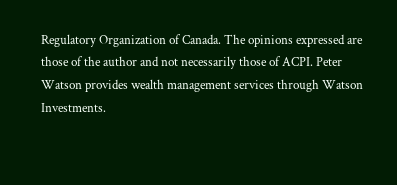Regulatory Organization of Canada. The opinions expressed are those of the author and not necessarily those of ACPI. Peter Watson provides wealth management services through Watson Investments.